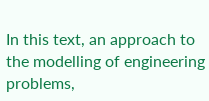In this text, an approach to the modelling of engineering problems,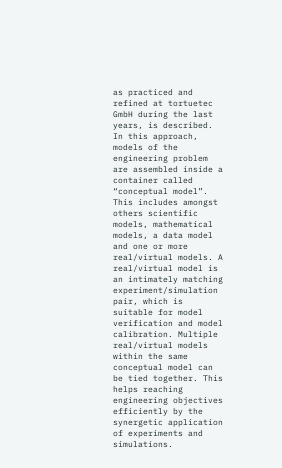as practiced and refined at tortuetec GmbH during the last years, is described. In this approach, models of the engineering problem are assembled inside a container called “conceptual model”. This includes amongst others scientific models, mathematical models, a data model and one or more real/virtual models. A real/virtual model is an intimately matching experiment/simulation pair, which is suitable for model verification and model calibration. Multiple real/virtual models within the same conceptual model can be tied together. This helps reaching engineering objectives efficiently by the synergetic application of experiments and simulations.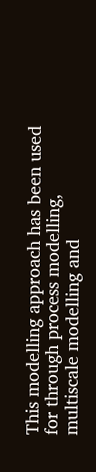This modelling approach has been used for through process modelling, multiscale modelling and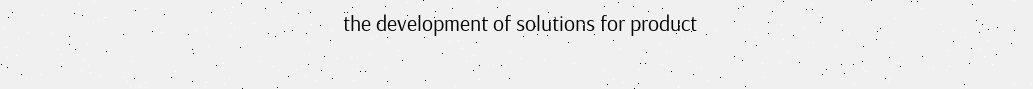the development of solutions for product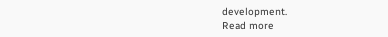development.
Read more